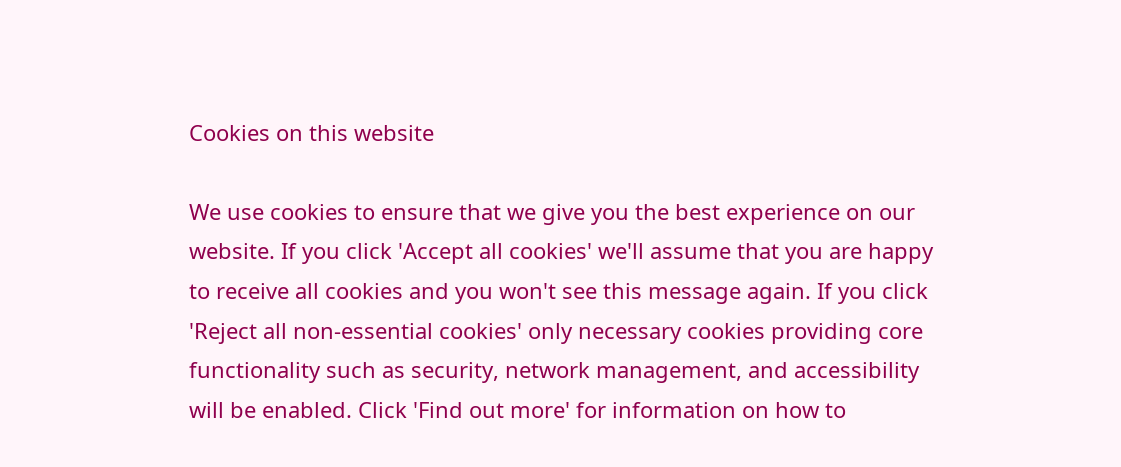Cookies on this website

We use cookies to ensure that we give you the best experience on our website. If you click 'Accept all cookies' we'll assume that you are happy to receive all cookies and you won't see this message again. If you click 'Reject all non-essential cookies' only necessary cookies providing core functionality such as security, network management, and accessibility will be enabled. Click 'Find out more' for information on how to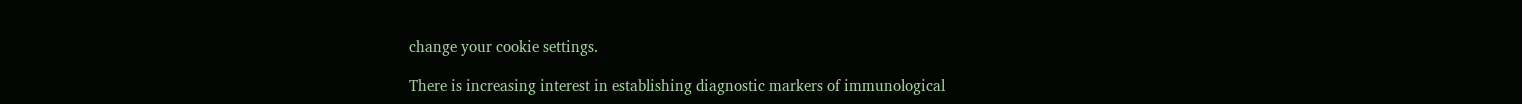change your cookie settings.

There is increasing interest in establishing diagnostic markers of immunological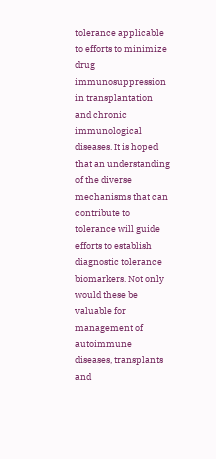tolerance applicable to efforts to minimize drug immunosuppression in transplantation and chronic immunological diseases. It is hoped that an understanding of the diverse mechanisms that can contribute to tolerance will guide efforts to establish diagnostic tolerance biomarkers. Not only would these be valuable for management of autoimmune diseases, transplants and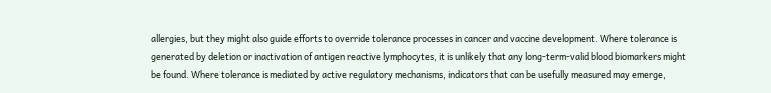allergies, but they might also guide efforts to override tolerance processes in cancer and vaccine development. Where tolerance is generated by deletion or inactivation of antigen reactive lymphocytes, it is unlikely that any long-term-valid blood biomarkers might be found. Where tolerance is mediated by active regulatory mechanisms, indicators that can be usefully measured may emerge,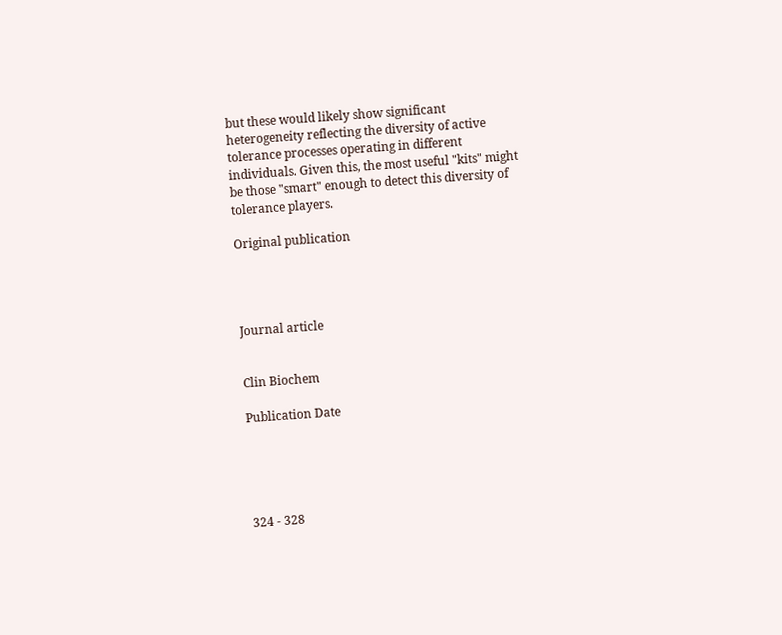but these would likely show significant heterogeneity reflecting the diversity of active tolerance processes operating in different individuals. Given this, the most useful "kits" might be those "smart" enough to detect this diversity of tolerance players.

Original publication




Journal article


Clin Biochem

Publication Date





324 - 328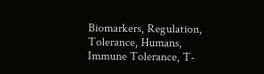Biomarkers, Regulation, Tolerance, Humans, Immune Tolerance, T-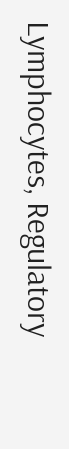Lymphocytes, Regulatory